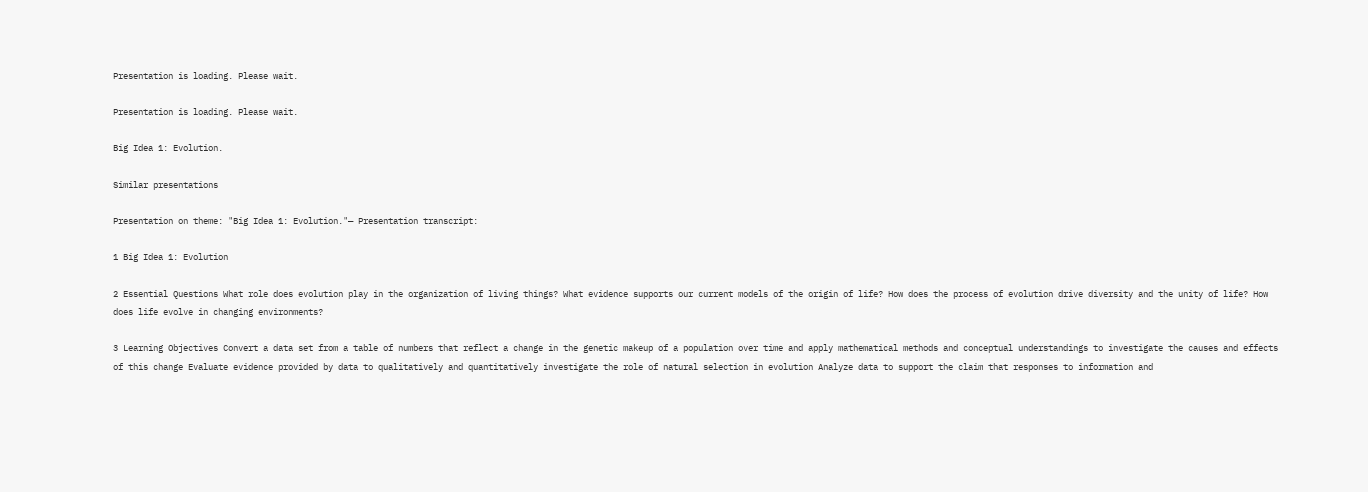Presentation is loading. Please wait.

Presentation is loading. Please wait.

Big Idea 1: Evolution.

Similar presentations

Presentation on theme: "Big Idea 1: Evolution."— Presentation transcript:

1 Big Idea 1: Evolution

2 Essential Questions What role does evolution play in the organization of living things? What evidence supports our current models of the origin of life? How does the process of evolution drive diversity and the unity of life? How does life evolve in changing environments?

3 Learning Objectives Convert a data set from a table of numbers that reflect a change in the genetic makeup of a population over time and apply mathematical methods and conceptual understandings to investigate the causes and effects of this change Evaluate evidence provided by data to qualitatively and quantitatively investigate the role of natural selection in evolution Analyze data to support the claim that responses to information and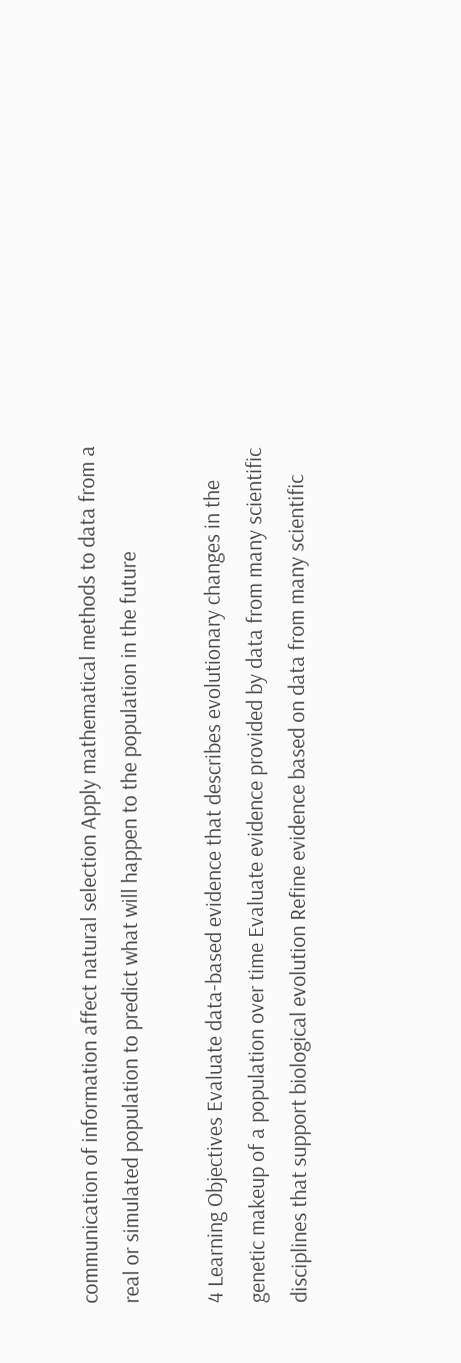communication of information affect natural selection Apply mathematical methods to data from a real or simulated population to predict what will happen to the population in the future

4 Learning Objectives Evaluate data-based evidence that describes evolutionary changes in the genetic makeup of a population over time Evaluate evidence provided by data from many scientific disciplines that support biological evolution Refine evidence based on data from many scientific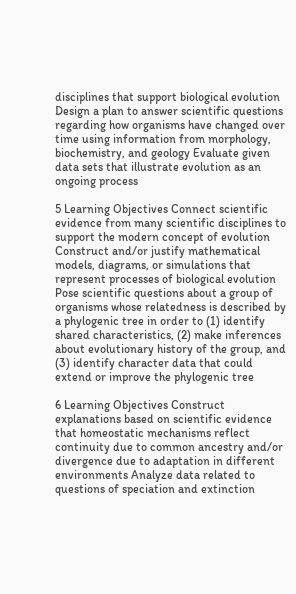disciplines that support biological evolution Design a plan to answer scientific questions regarding how organisms have changed over time using information from morphology, biochemistry, and geology Evaluate given data sets that illustrate evolution as an ongoing process

5 Learning Objectives Connect scientific evidence from many scientific disciplines to support the modern concept of evolution Construct and/or justify mathematical models, diagrams, or simulations that represent processes of biological evolution Pose scientific questions about a group of organisms whose relatedness is described by a phylogenic tree in order to (1) identify shared characteristics, (2) make inferences about evolutionary history of the group, and (3) identify character data that could extend or improve the phylogenic tree

6 Learning Objectives Construct explanations based on scientific evidence that homeostatic mechanisms reflect continuity due to common ancestry and/or divergence due to adaptation in different environments Analyze data related to questions of speciation and extinction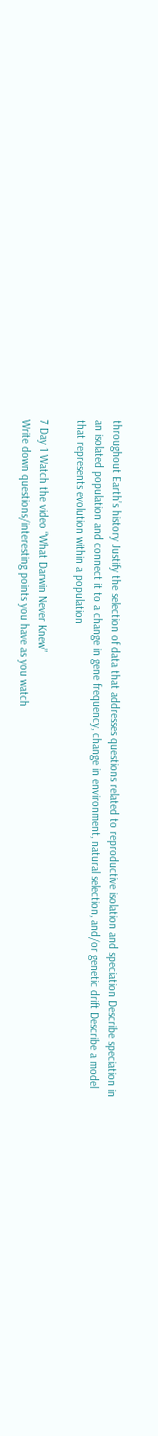throughout Earth’s history Justify the selection of data that addresses questions related to reproductive isolation and speciation Describe speciation in an isolated population and connect it to a change in gene frequency, change in environment, natural selection, and/or genetic drift Describe a model that represents evolution within a population

7 Day 1 Watch the video “What Darwin Never Knew”
Write down questions/interesting points you have as you watch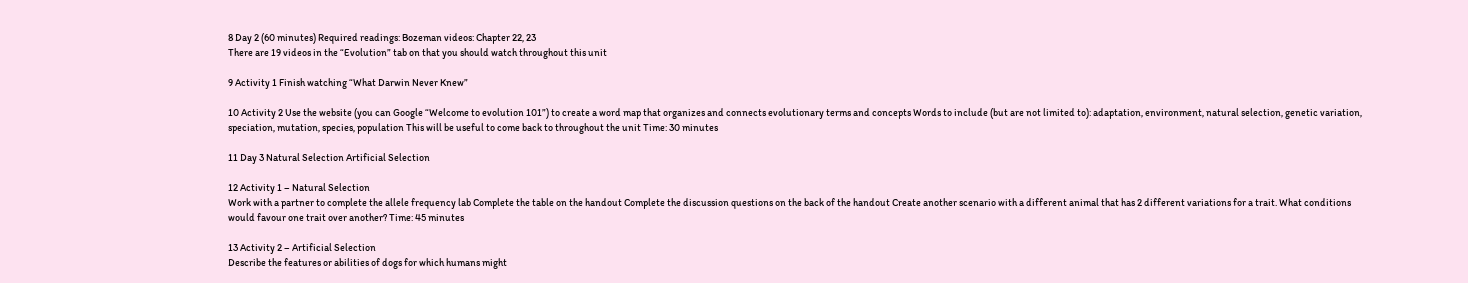8 Day 2 (60 minutes) Required readings: Bozeman videos: Chapter 22, 23
There are 19 videos in the “Evolution” tab on that you should watch throughout this unit

9 Activity 1 Finish watching “What Darwin Never Knew”

10 Activity 2 Use the website (you can Google “Welcome to evolution 101”) to create a word map that organizes and connects evolutionary terms and concepts Words to include (but are not limited to): adaptation, environment, natural selection, genetic variation, speciation, mutation, species, population This will be useful to come back to throughout the unit Time: 30 minutes

11 Day 3 Natural Selection Artificial Selection

12 Activity 1 – Natural Selection
Work with a partner to complete the allele frequency lab Complete the table on the handout Complete the discussion questions on the back of the handout Create another scenario with a different animal that has 2 different variations for a trait. What conditions would favour one trait over another? Time: 45 minutes

13 Activity 2 – Artificial Selection
Describe the features or abilities of dogs for which humans might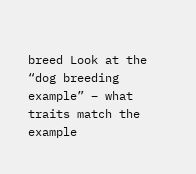breed Look at the “dog breeding example” – what traits match the example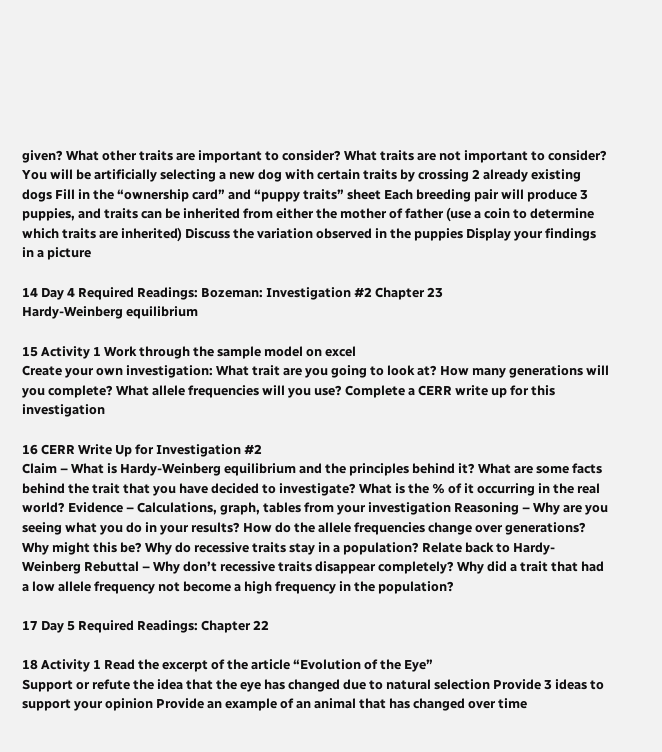given? What other traits are important to consider? What traits are not important to consider? You will be artificially selecting a new dog with certain traits by crossing 2 already existing dogs Fill in the “ownership card” and “puppy traits” sheet Each breeding pair will produce 3 puppies, and traits can be inherited from either the mother of father (use a coin to determine which traits are inherited) Discuss the variation observed in the puppies Display your findings in a picture

14 Day 4 Required Readings: Bozeman: Investigation #2 Chapter 23
Hardy-Weinberg equilibrium

15 Activity 1 Work through the sample model on excel
Create your own investigation: What trait are you going to look at? How many generations will you complete? What allele frequencies will you use? Complete a CERR write up for this investigation

16 CERR Write Up for Investigation #2
Claim – What is Hardy-Weinberg equilibrium and the principles behind it? What are some facts behind the trait that you have decided to investigate? What is the % of it occurring in the real world? Evidence – Calculations, graph, tables from your investigation Reasoning – Why are you seeing what you do in your results? How do the allele frequencies change over generations? Why might this be? Why do recessive traits stay in a population? Relate back to Hardy-Weinberg Rebuttal – Why don’t recessive traits disappear completely? Why did a trait that had a low allele frequency not become a high frequency in the population?

17 Day 5 Required Readings: Chapter 22

18 Activity 1 Read the excerpt of the article “Evolution of the Eye”
Support or refute the idea that the eye has changed due to natural selection Provide 3 ideas to support your opinion Provide an example of an animal that has changed over time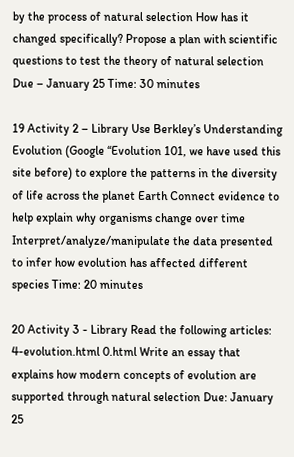by the process of natural selection How has it changed specifically? Propose a plan with scientific questions to test the theory of natural selection Due – January 25 Time: 30 minutes

19 Activity 2 – Library Use Berkley’s Understanding Evolution (Google “Evolution 101, we have used this site before) to explore the patterns in the diversity of life across the planet Earth Connect evidence to help explain why organisms change over time Interpret/analyze/manipulate the data presented to infer how evolution has affected different species Time: 20 minutes

20 Activity 3 - Library Read the following articles:
4-evolution.html 0.html Write an essay that explains how modern concepts of evolution are supported through natural selection Due: January 25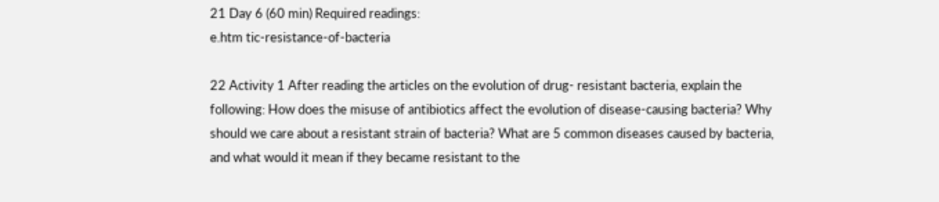21 Day 6 (60 min) Required readings:
e.htm tic-resistance-of-bacteria

22 Activity 1 After reading the articles on the evolution of drug- resistant bacteria, explain the following: How does the misuse of antibiotics affect the evolution of disease-causing bacteria? Why should we care about a resistant strain of bacteria? What are 5 common diseases caused by bacteria, and what would it mean if they became resistant to the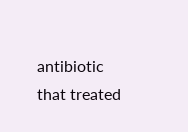antibiotic that treated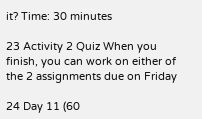it? Time: 30 minutes

23 Activity 2 Quiz When you finish, you can work on either of the 2 assignments due on Friday

24 Day 11 (60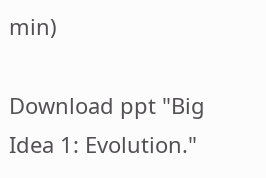min)

Download ppt "Big Idea 1: Evolution."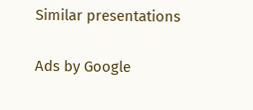Similar presentations

Ads by Google